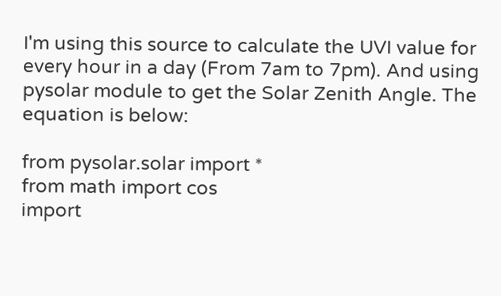I'm using this source to calculate the UVI value for every hour in a day (From 7am to 7pm). And using pysolar module to get the Solar Zenith Angle. The equation is below:

from pysolar.solar import *
from math import cos
import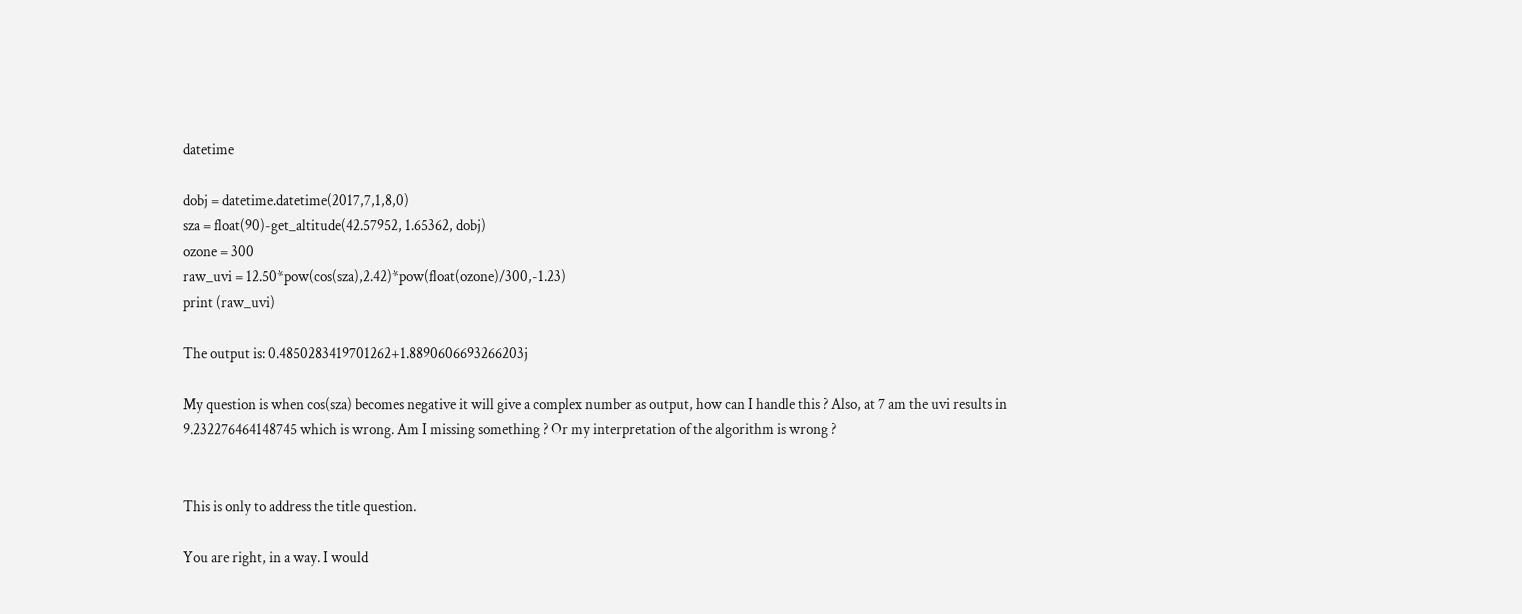datetime

dobj = datetime.datetime(2017,7,1,8,0)
sza = float(90)-get_altitude(42.57952, 1.65362, dobj)
ozone = 300
raw_uvi = 12.50*pow(cos(sza),2.42)*pow(float(ozone)/300,-1.23)
print (raw_uvi)

The output is: 0.4850283419701262+1.8890606693266203j

My question is when cos(sza) becomes negative it will give a complex number as output, how can I handle this ? Also, at 7 am the uvi results in 9.232276464148745 which is wrong. Am I missing something ? Or my interpretation of the algorithm is wrong ?


This is only to address the title question.

You are right, in a way. I would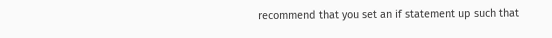recommend that you set an if statement up such that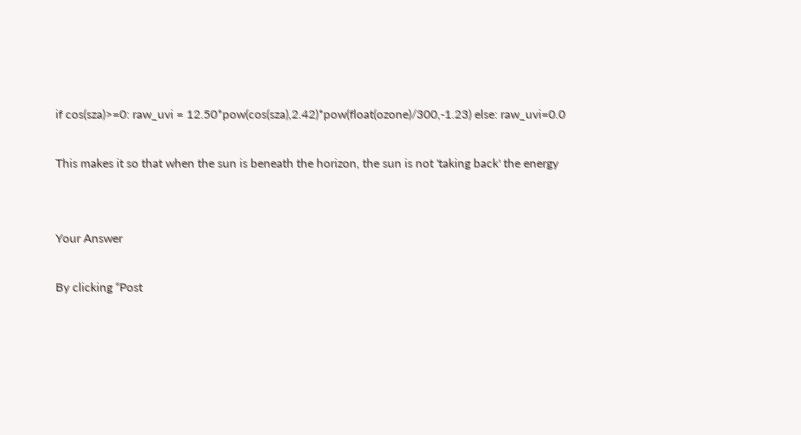if cos(sza)>=0: raw_uvi = 12.50*pow(cos(sza),2.42)*pow(float(ozone)/300,-1.23) else: raw_uvi=0.0

This makes it so that when the sun is beneath the horizon, the sun is not 'taking back' the energy


Your Answer

By clicking “Post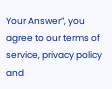Your Answer”, you agree to our terms of service, privacy policy and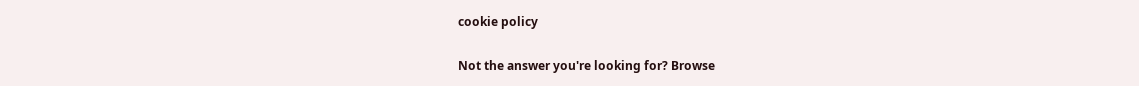cookie policy

Not the answer you're looking for? Browse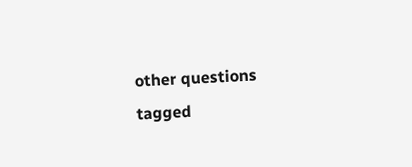other questions tagged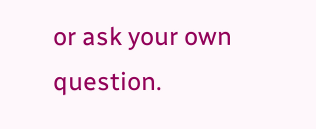or ask your own question.